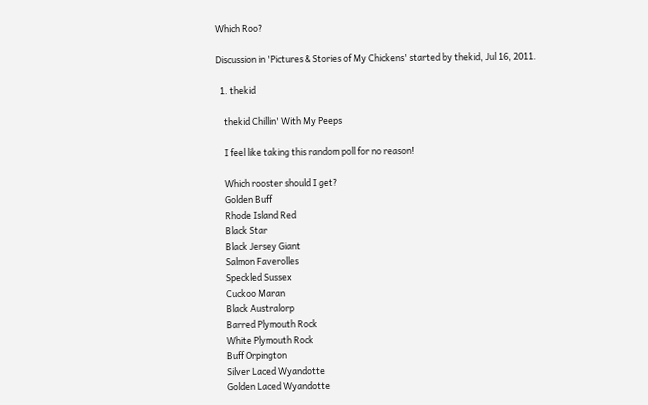Which Roo?

Discussion in 'Pictures & Stories of My Chickens' started by thekid, Jul 16, 2011.

  1. thekid

    thekid Chillin' With My Peeps

    I feel like taking this random poll for no reason!

    Which rooster should I get?
    Golden Buff
    Rhode Island Red
    Black Star
    Black Jersey Giant
    Salmon Faverolles
    Speckled Sussex
    Cuckoo Maran
    Black Australorp
    Barred Plymouth Rock
    White Plymouth Rock
    Buff Orpington
    Silver Laced Wyandotte
    Golden Laced Wyandotte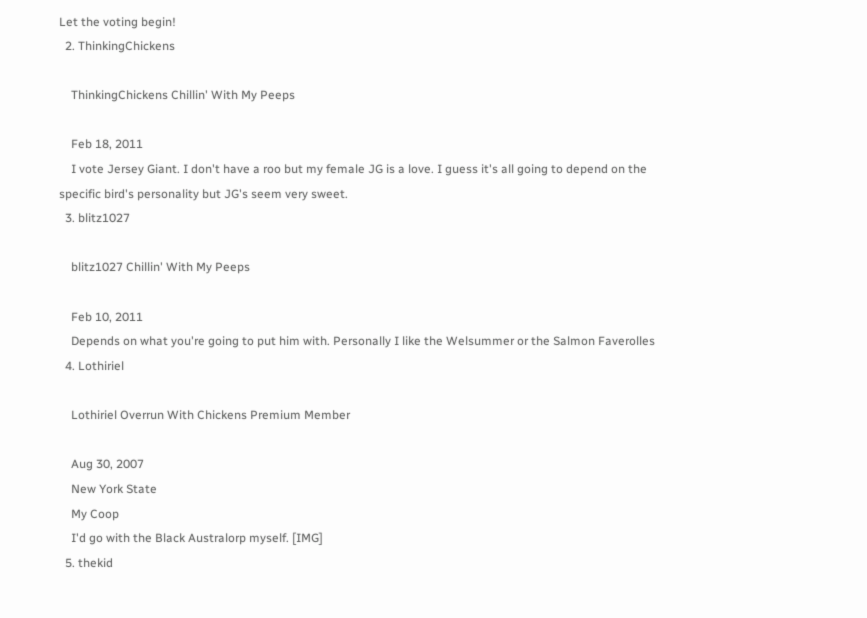Let the voting begin!
  2. ThinkingChickens

    ThinkingChickens Chillin' With My Peeps

    Feb 18, 2011
    I vote Jersey Giant. I don't have a roo but my female JG is a love. I guess it's all going to depend on the specific bird's personality but JG's seem very sweet.
  3. blitz1027

    blitz1027 Chillin' With My Peeps

    Feb 10, 2011
    Depends on what you're going to put him with. Personally I like the Welsummer or the Salmon Faverolles
  4. Lothiriel

    Lothiriel Overrun With Chickens Premium Member

    Aug 30, 2007
    New York State
    My Coop
    I'd go with the Black Australorp myself. [IMG]
  5. thekid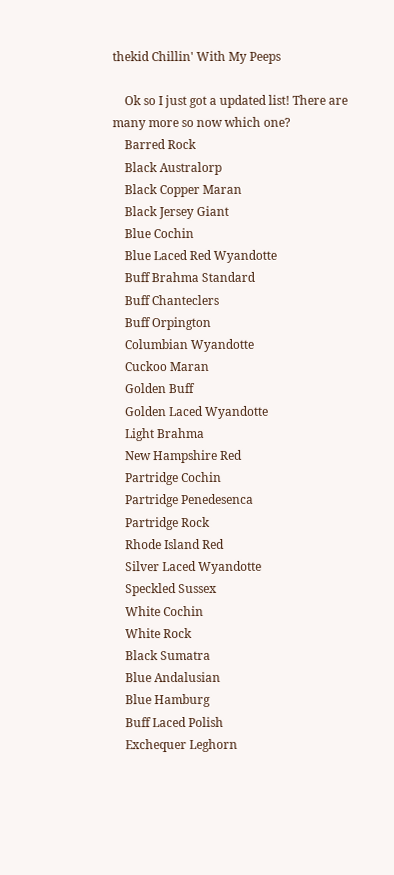thekid Chillin' With My Peeps

    Ok so I just got a updated list! There are many more so now which one?
    Barred Rock
    Black Australorp
    Black Copper Maran
    Black Jersey Giant
    Blue Cochin
    Blue Laced Red Wyandotte
    Buff Brahma Standard
    Buff Chanteclers
    Buff Orpington
    Columbian Wyandotte
    Cuckoo Maran
    Golden Buff
    Golden Laced Wyandotte
    Light Brahma
    New Hampshire Red
    Partridge Cochin
    Partridge Penedesenca
    Partridge Rock
    Rhode Island Red
    Silver Laced Wyandotte
    Speckled Sussex
    White Cochin
    White Rock
    Black Sumatra
    Blue Andalusian
    Blue Hamburg
    Buff Laced Polish
    Exchequer Leghorn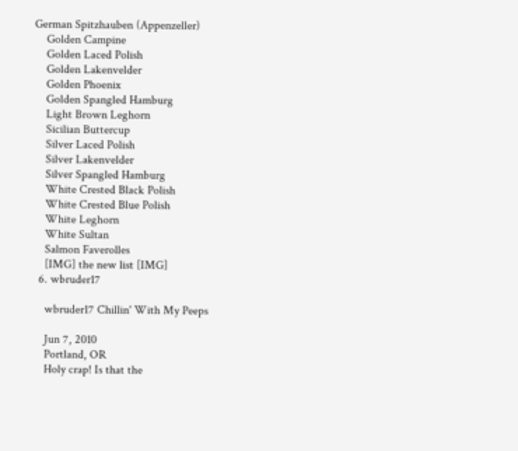German Spitzhauben (Appenzeller)
    Golden Campine
    Golden Laced Polish
    Golden Lakenvelder
    Golden Phoenix
    Golden Spangled Hamburg
    Light Brown Leghorn
    Sicilian Buttercup
    Silver Laced Polish
    Silver Lakenvelder
    Silver Spangled Hamburg
    White Crested Black Polish
    White Crested Blue Polish
    White Leghorn
    White Sultan
    Salmon Faverolles
    [IMG] the new list [IMG]
  6. wbruder17

    wbruder17 Chillin' With My Peeps

    Jun 7, 2010
    Portland, OR
    Holy crap! Is that the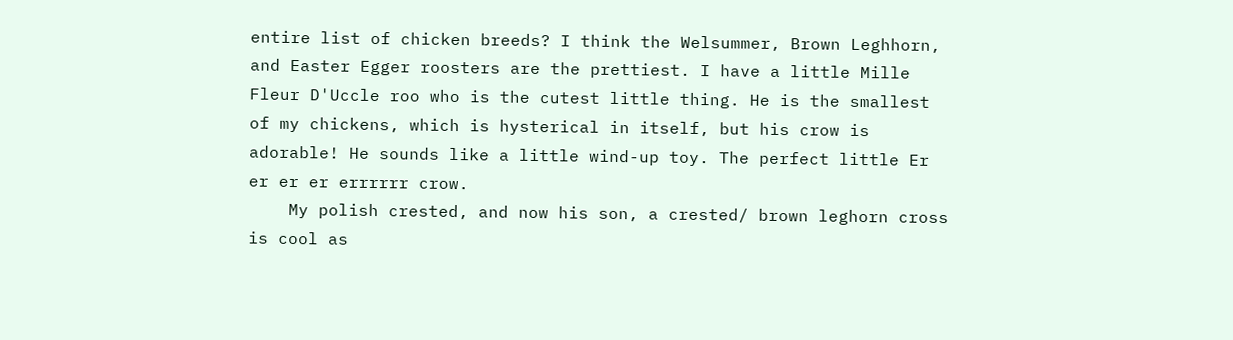entire list of chicken breeds? I think the Welsummer, Brown Leghhorn, and Easter Egger roosters are the prettiest. I have a little Mille Fleur D'Uccle roo who is the cutest little thing. He is the smallest of my chickens, which is hysterical in itself, but his crow is adorable! He sounds like a little wind-up toy. The perfect little Er er er er errrrrr crow.
    My polish crested, and now his son, a crested/ brown leghorn cross is cool as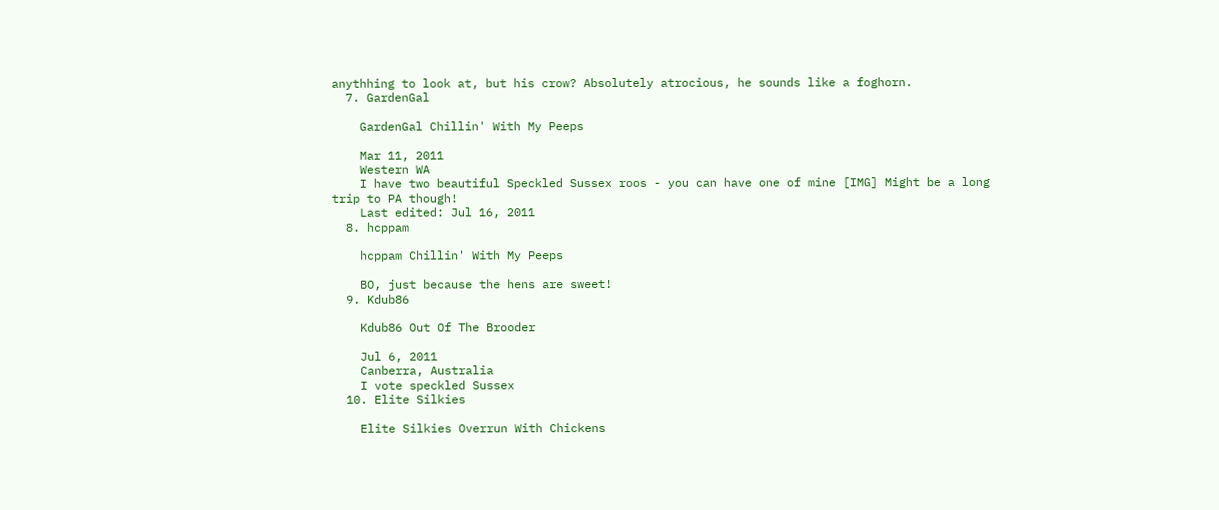anythhing to look at, but his crow? Absolutely atrocious, he sounds like a foghorn.
  7. GardenGal

    GardenGal Chillin' With My Peeps

    Mar 11, 2011
    Western WA
    I have two beautiful Speckled Sussex roos - you can have one of mine [IMG] Might be a long trip to PA though!
    Last edited: Jul 16, 2011
  8. hcppam

    hcppam Chillin' With My Peeps

    BO, just because the hens are sweet!
  9. Kdub86

    Kdub86 Out Of The Brooder

    Jul 6, 2011
    Canberra, Australia
    I vote speckled Sussex
  10. Elite Silkies

    Elite Silkies Overrun With Chickens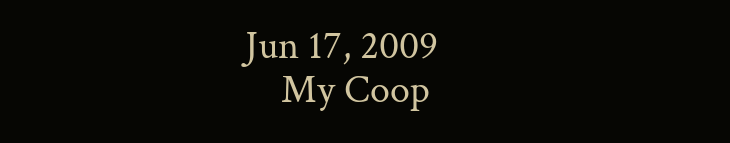Jun 17, 2009
    My Coop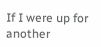If I were up for another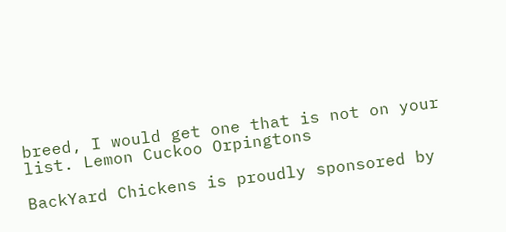breed, I would get one that is not on your list. Lemon Cuckoo Orpingtons

BackYard Chickens is proudly sponsored by